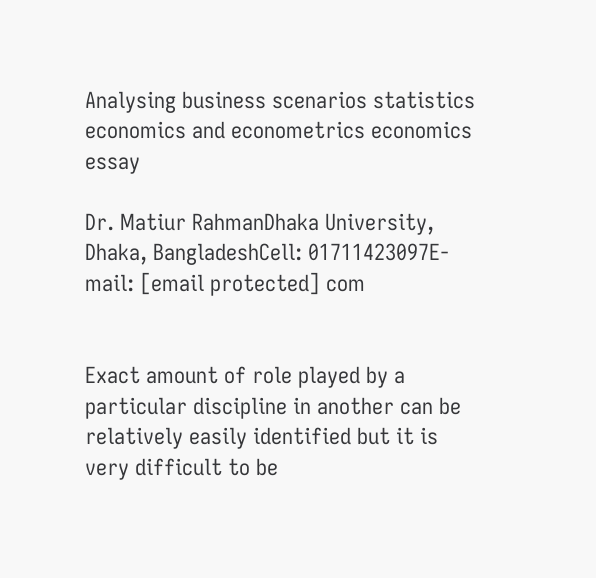Analysing business scenarios statistics economics and econometrics economics essay

Dr. Matiur RahmanDhaka University, Dhaka, BangladeshCell: 01711423097E-mail: [email protected] com


Exact amount of role played by a particular discipline in another can be relatively easily identified but it is very difficult to be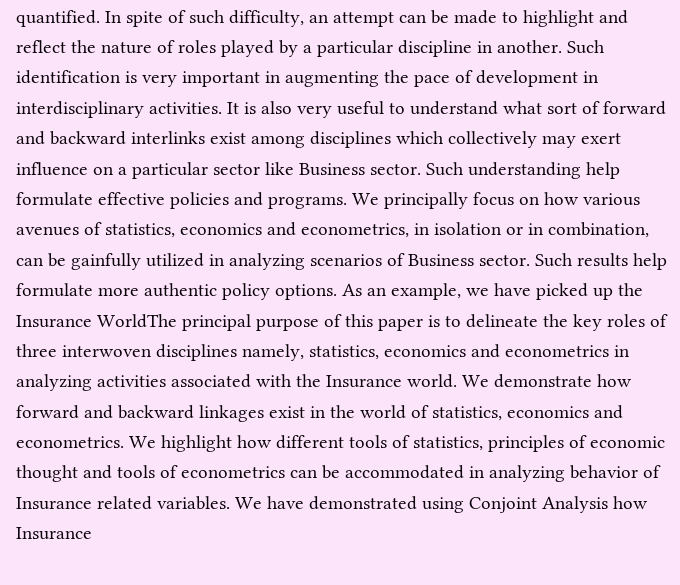quantified. In spite of such difficulty, an attempt can be made to highlight and reflect the nature of roles played by a particular discipline in another. Such identification is very important in augmenting the pace of development in interdisciplinary activities. It is also very useful to understand what sort of forward and backward interlinks exist among disciplines which collectively may exert influence on a particular sector like Business sector. Such understanding help formulate effective policies and programs. We principally focus on how various avenues of statistics, economics and econometrics, in isolation or in combination, can be gainfully utilized in analyzing scenarios of Business sector. Such results help formulate more authentic policy options. As an example, we have picked up the Insurance WorldThe principal purpose of this paper is to delineate the key roles of three interwoven disciplines namely, statistics, economics and econometrics in analyzing activities associated with the Insurance world. We demonstrate how forward and backward linkages exist in the world of statistics, economics and econometrics. We highlight how different tools of statistics, principles of economic thought and tools of econometrics can be accommodated in analyzing behavior of Insurance related variables. We have demonstrated using Conjoint Analysis how Insurance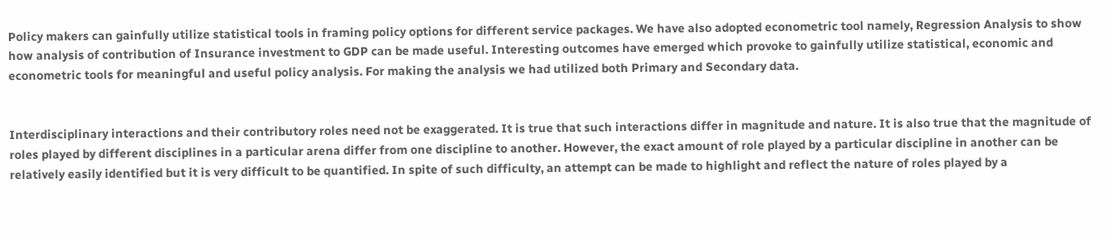Policy makers can gainfully utilize statistical tools in framing policy options for different service packages. We have also adopted econometric tool namely, Regression Analysis to show how analysis of contribution of Insurance investment to GDP can be made useful. Interesting outcomes have emerged which provoke to gainfully utilize statistical, economic and econometric tools for meaningful and useful policy analysis. For making the analysis we had utilized both Primary and Secondary data.


Interdisciplinary interactions and their contributory roles need not be exaggerated. It is true that such interactions differ in magnitude and nature. It is also true that the magnitude of roles played by different disciplines in a particular arena differ from one discipline to another. However, the exact amount of role played by a particular discipline in another can be relatively easily identified but it is very difficult to be quantified. In spite of such difficulty, an attempt can be made to highlight and reflect the nature of roles played by a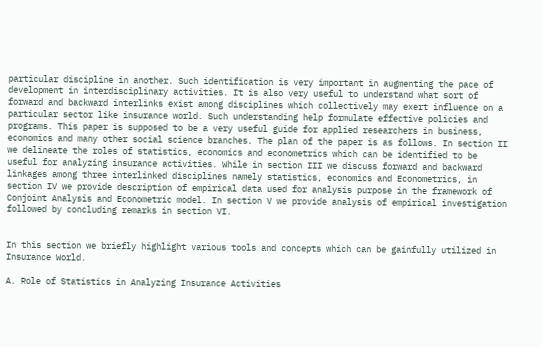particular discipline in another. Such identification is very important in augmenting the pace of development in interdisciplinary activities. It is also very useful to understand what sort of forward and backward interlinks exist among disciplines which collectively may exert influence on a particular sector like insurance world. Such understanding help formulate effective policies and programs. This paper is supposed to be a very useful guide for applied researchers in business, economics and many other social science branches. The plan of the paper is as follows. In section II we delineate the roles of statistics, economics and econometrics which can be identified to be useful for analyzing insurance activities. While in section III we discuss forward and backward linkages among three interlinked disciplines namely statistics, economics and Econometrics, in section IV we provide description of empirical data used for analysis purpose in the framework of Conjoint Analysis and Econometric model. In section V we provide analysis of empirical investigation followed by concluding remarks in section VI.


In this section we briefly highlight various tools and concepts which can be gainfully utilized in Insurance World.

A. Role of Statistics in Analyzing Insurance Activities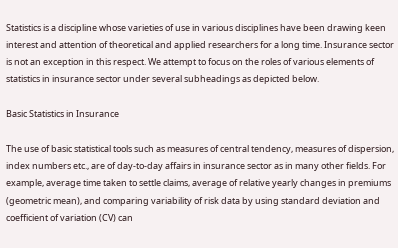Statistics is a discipline whose varieties of use in various disciplines have been drawing keen interest and attention of theoretical and applied researchers for a long time. Insurance sector is not an exception in this respect. We attempt to focus on the roles of various elements of statistics in insurance sector under several subheadings as depicted below.

Basic Statistics in Insurance

The use of basic statistical tools such as measures of central tendency, measures of dispersion, index numbers etc., are of day-to-day affairs in insurance sector as in many other fields. For example, average time taken to settle claims, average of relative yearly changes in premiums (geometric mean), and comparing variability of risk data by using standard deviation and coefficient of variation (CV) can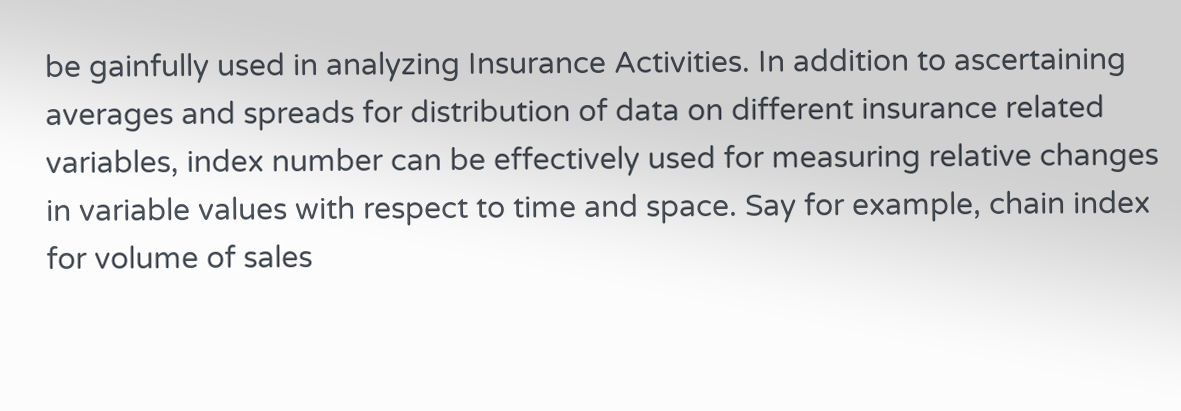be gainfully used in analyzing Insurance Activities. In addition to ascertaining averages and spreads for distribution of data on different insurance related variables, index number can be effectively used for measuring relative changes in variable values with respect to time and space. Say for example, chain index for volume of sales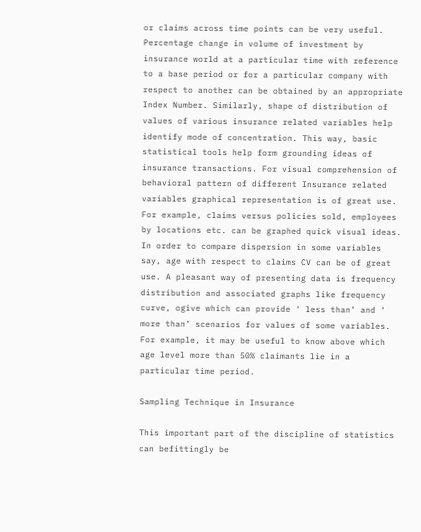or claims across time points can be very useful. Percentage change in volume of investment by insurance world at a particular time with reference to a base period or for a particular company with respect to another can be obtained by an appropriate Index Number. Similarly, shape of distribution of values of various insurance related variables help identify mode of concentration. This way, basic statistical tools help form grounding ideas of insurance transactions. For visual comprehension of behavioral pattern of different Insurance related variables graphical representation is of great use. For example, claims versus policies sold, employees by locations etc. can be graphed quick visual ideas. In order to compare dispersion in some variables say, age with respect to claims CV can be of great use. A pleasant way of presenting data is frequency distribution and associated graphs like frequency curve, ogive which can provide ‘ less than’ and ‘ more than’ scenarios for values of some variables. For example, it may be useful to know above which age level more than 50% claimants lie in a particular time period.

Sampling Technique in Insurance

This important part of the discipline of statistics can befittingly be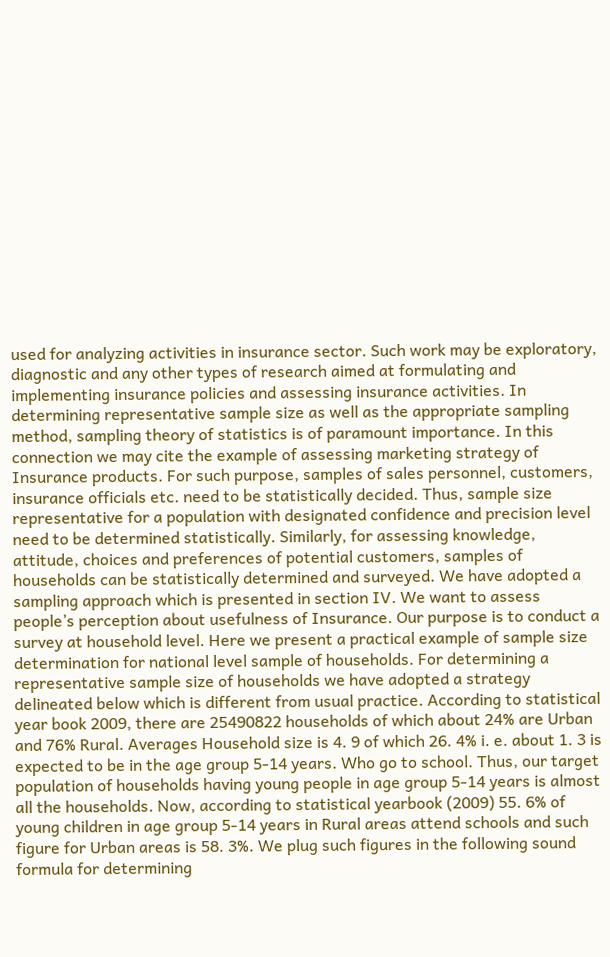used for analyzing activities in insurance sector. Such work may be exploratory, diagnostic and any other types of research aimed at formulating and implementing insurance policies and assessing insurance activities. In determining representative sample size as well as the appropriate sampling method, sampling theory of statistics is of paramount importance. In this connection we may cite the example of assessing marketing strategy of Insurance products. For such purpose, samples of sales personnel, customers, insurance officials etc. need to be statistically decided. Thus, sample size representative for a population with designated confidence and precision level need to be determined statistically. Similarly, for assessing knowledge, attitude, choices and preferences of potential customers, samples of households can be statistically determined and surveyed. We have adopted a sampling approach which is presented in section IV. We want to assess people’s perception about usefulness of Insurance. Our purpose is to conduct a survey at household level. Here we present a practical example of sample size determination for national level sample of households. For determining a representative sample size of households we have adopted a strategy delineated below which is different from usual practice. According to statistical year book 2009, there are 25490822 households of which about 24% are Urban and 76% Rural. Averages Household size is 4. 9 of which 26. 4% i. e. about 1. 3 is expected to be in the age group 5-14 years. Who go to school. Thus, our target population of households having young people in age group 5-14 years is almost all the households. Now, according to statistical yearbook (2009) 55. 6% of young children in age group 5-14 years in Rural areas attend schools and such figure for Urban areas is 58. 3%. We plug such figures in the following sound formula for determining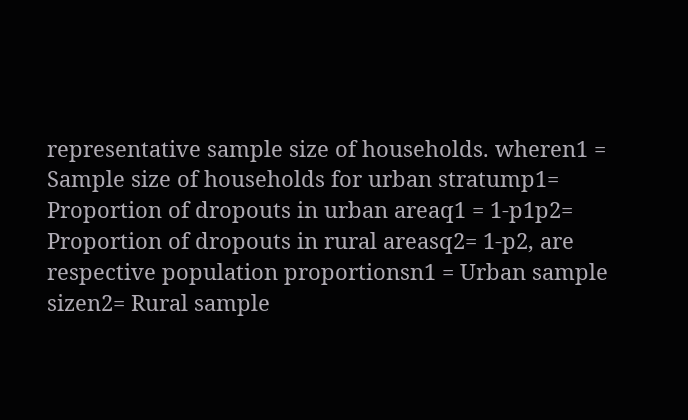representative sample size of households. wheren1 = Sample size of households for urban stratump1= Proportion of dropouts in urban areaq1 = 1-p1p2= Proportion of dropouts in rural areasq2= 1-p2, are respective population proportionsn1 = Urban sample sizen2= Rural sample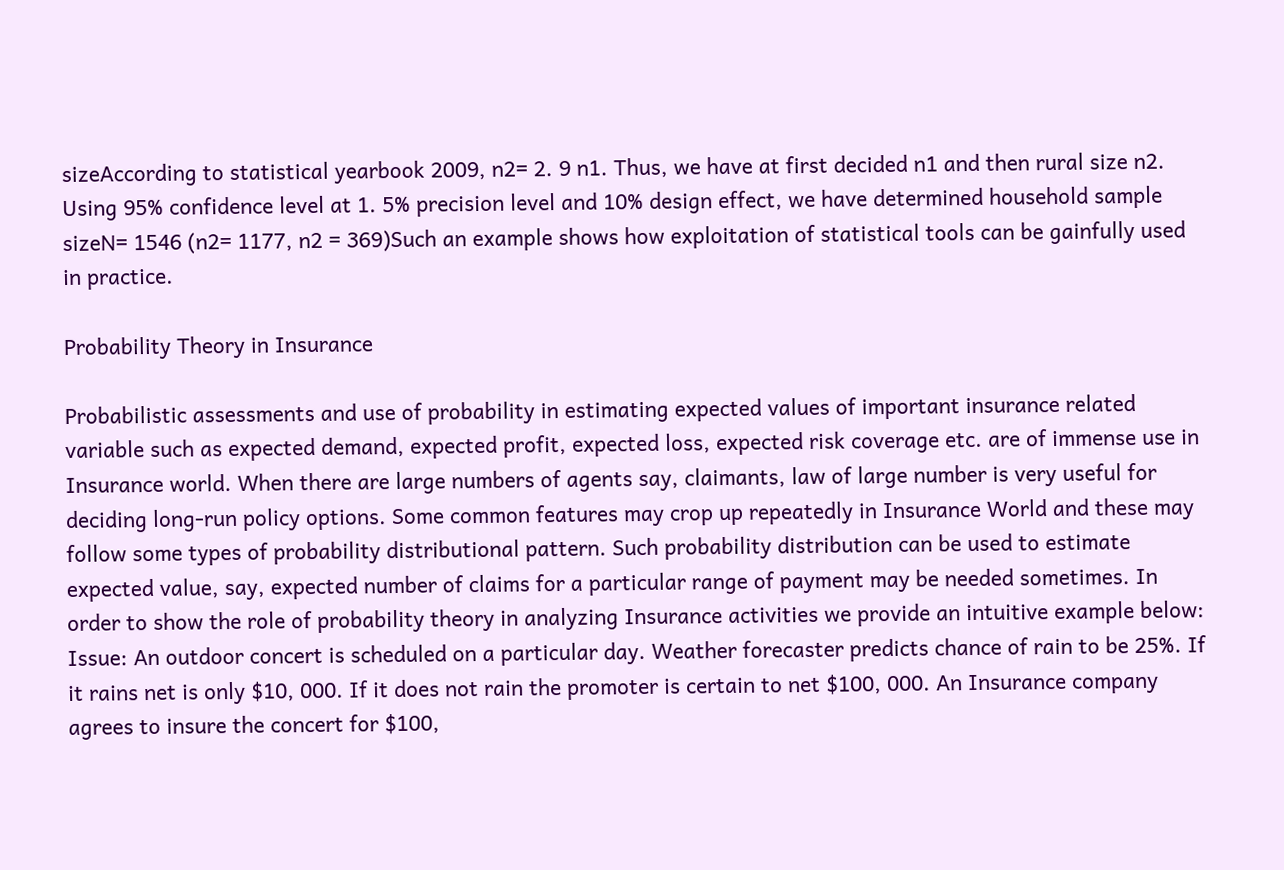sizeAccording to statistical yearbook 2009, n2= 2. 9 n1. Thus, we have at first decided n1 and then rural size n2. Using 95% confidence level at 1. 5% precision level and 10% design effect, we have determined household sample sizeN= 1546 (n2= 1177, n2 = 369)Such an example shows how exploitation of statistical tools can be gainfully used in practice.

Probability Theory in Insurance

Probabilistic assessments and use of probability in estimating expected values of important insurance related variable such as expected demand, expected profit, expected loss, expected risk coverage etc. are of immense use in Insurance world. When there are large numbers of agents say, claimants, law of large number is very useful for deciding long-run policy options. Some common features may crop up repeatedly in Insurance World and these may follow some types of probability distributional pattern. Such probability distribution can be used to estimate expected value, say, expected number of claims for a particular range of payment may be needed sometimes. In order to show the role of probability theory in analyzing Insurance activities we provide an intuitive example below: Issue: An outdoor concert is scheduled on a particular day. Weather forecaster predicts chance of rain to be 25%. If it rains net is only $10, 000. If it does not rain the promoter is certain to net $100, 000. An Insurance company agrees to insure the concert for $100,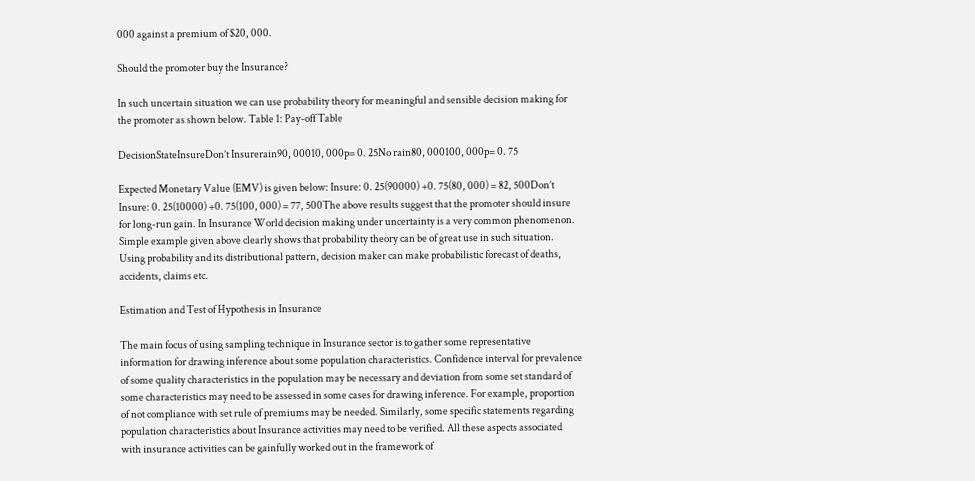000 against a premium of $20, 000.

Should the promoter buy the Insurance?

In such uncertain situation we can use probability theory for meaningful and sensible decision making for the promoter as shown below. Table 1: Pay-off Table

DecisionStateInsureDon’t Insurerain90, 00010, 000p= 0. 25No rain80, 000100, 000p= 0. 75

Expected Monetary Value (EMV) is given below: Insure: 0. 25(90000) +0. 75(80, 000) = 82, 500Don’t Insure: 0. 25(10000) +0. 75(100, 000) = 77, 500The above results suggest that the promoter should insure for long-run gain. In Insurance World decision making under uncertainty is a very common phenomenon. Simple example given above clearly shows that probability theory can be of great use in such situation. Using probability and its distributional pattern, decision maker can make probabilistic forecast of deaths, accidents, claims etc.

Estimation and Test of Hypothesis in Insurance

The main focus of using sampling technique in Insurance sector is to gather some representative information for drawing inference about some population characteristics. Confidence interval for prevalence of some quality characteristics in the population may be necessary and deviation from some set standard of some characteristics may need to be assessed in some cases for drawing inference. For example, proportion of not compliance with set rule of premiums may be needed. Similarly, some specific statements regarding population characteristics about Insurance activities may need to be verified. All these aspects associated with insurance activities can be gainfully worked out in the framework of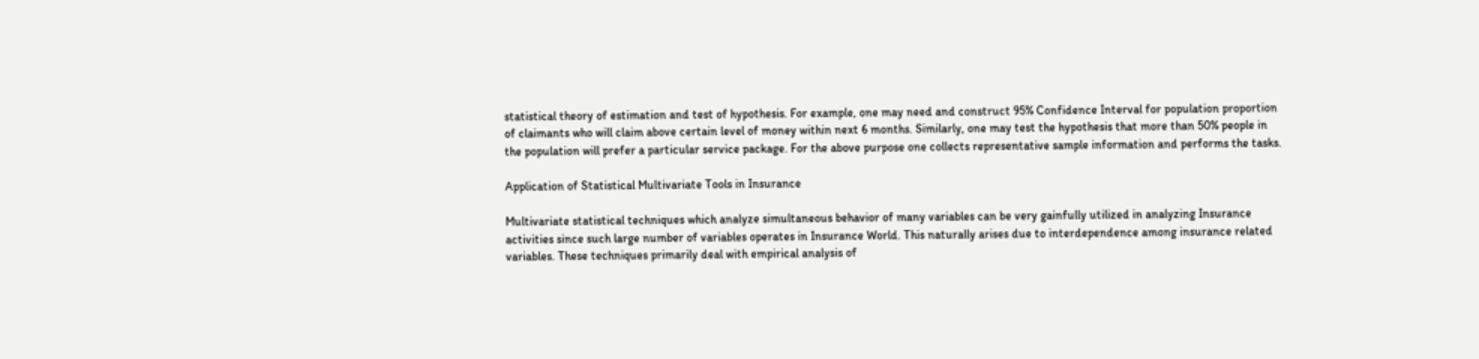statistical theory of estimation and test of hypothesis. For example, one may need and construct 95% Confidence Interval for population proportion of claimants who will claim above certain level of money within next 6 months. Similarly, one may test the hypothesis that more than 50% people in the population will prefer a particular service package. For the above purpose one collects representative sample information and performs the tasks.

Application of Statistical Multivariate Tools in Insurance

Multivariate statistical techniques which analyze simultaneous behavior of many variables can be very gainfully utilized in analyzing Insurance activities since such large number of variables operates in Insurance World. This naturally arises due to interdependence among insurance related variables. These techniques primarily deal with empirical analysis of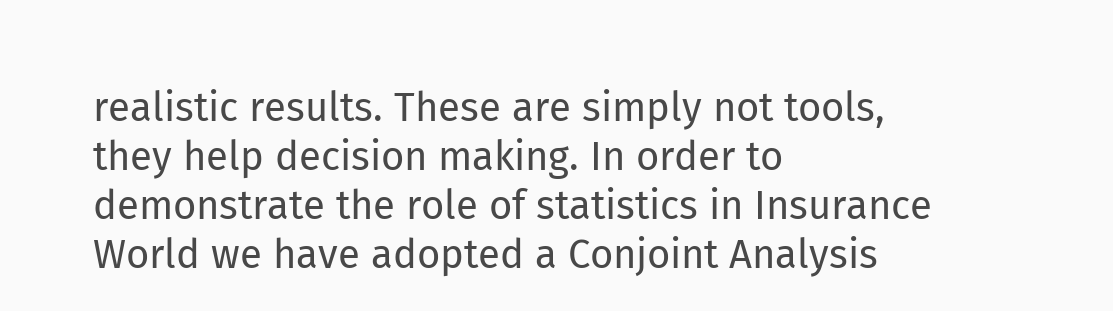realistic results. These are simply not tools, they help decision making. In order to demonstrate the role of statistics in Insurance World we have adopted a Conjoint Analysis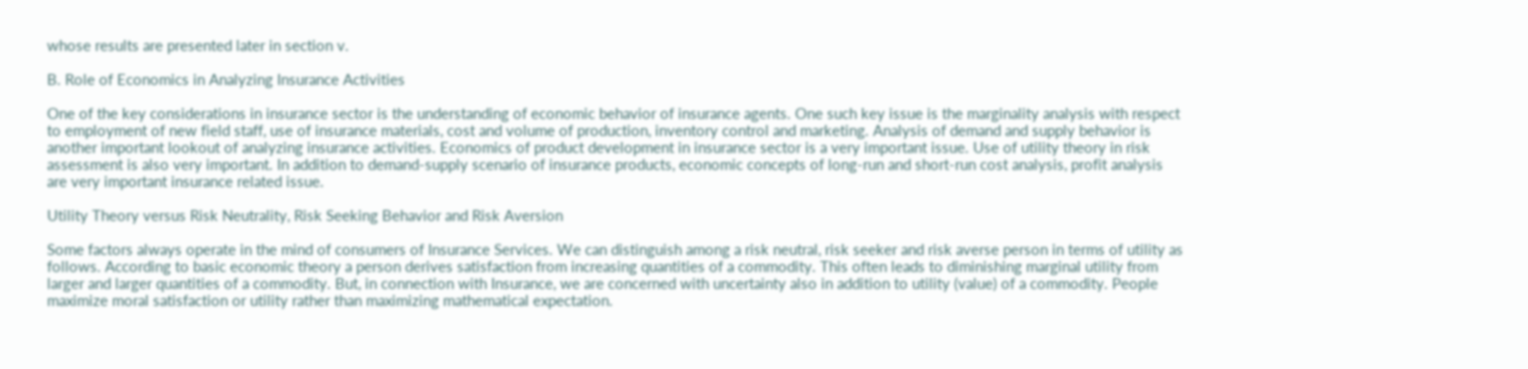whose results are presented later in section v.

B. Role of Economics in Analyzing Insurance Activities

One of the key considerations in insurance sector is the understanding of economic behavior of insurance agents. One such key issue is the marginality analysis with respect to employment of new field staff, use of insurance materials, cost and volume of production, inventory control and marketing. Analysis of demand and supply behavior is another important lookout of analyzing insurance activities. Economics of product development in insurance sector is a very important issue. Use of utility theory in risk assessment is also very important. In addition to demand-supply scenario of insurance products, economic concepts of long-run and short-run cost analysis, profit analysis are very important insurance related issue.

Utility Theory versus Risk Neutrality, Risk Seeking Behavior and Risk Aversion

Some factors always operate in the mind of consumers of Insurance Services. We can distinguish among a risk neutral, risk seeker and risk averse person in terms of utility as follows. According to basic economic theory a person derives satisfaction from increasing quantities of a commodity. This often leads to diminishing marginal utility from larger and larger quantities of a commodity. But, in connection with Insurance, we are concerned with uncertainty also in addition to utility (value) of a commodity. People maximize moral satisfaction or utility rather than maximizing mathematical expectation.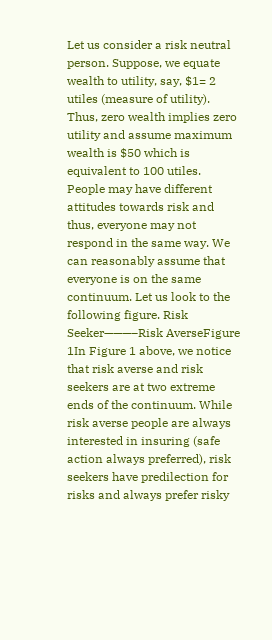Let us consider a risk neutral person. Suppose, we equate wealth to utility, say, $1= 2 utiles (measure of utility). Thus, zero wealth implies zero utility and assume maximum wealth is $50 which is equivalent to 100 utiles. People may have different attitudes towards risk and thus, everyone may not respond in the same way. We can reasonably assume that everyone is on the same continuum. Let us look to the following figure. Risk Seeker———–Risk AverseFigure 1In Figure 1 above, we notice that risk averse and risk seekers are at two extreme ends of the continuum. While risk averse people are always interested in insuring (safe action always preferred), risk seekers have predilection for risks and always prefer risky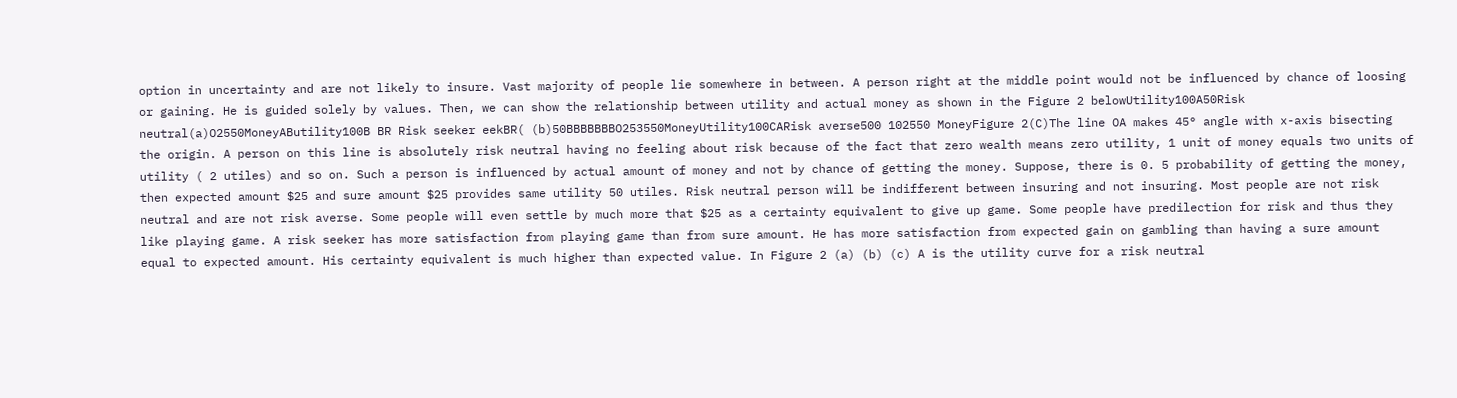option in uncertainty and are not likely to insure. Vast majority of people lie somewhere in between. A person right at the middle point would not be influenced by chance of loosing or gaining. He is guided solely by values. Then, we can show the relationship between utility and actual money as shown in the Figure 2 belowUtility100A50Risk neutral(a)O2550MoneyAButility100B BR Risk seeker eekBR( (b)50BBBBBBBO253550MoneyUtility100CARisk averse500 102550 MoneyFigure 2(C)The line OA makes 45° angle with x-axis bisecting the origin. A person on this line is absolutely risk neutral having no feeling about risk because of the fact that zero wealth means zero utility, 1 unit of money equals two units of utility ( 2 utiles) and so on. Such a person is influenced by actual amount of money and not by chance of getting the money. Suppose, there is 0. 5 probability of getting the money, then expected amount $25 and sure amount $25 provides same utility 50 utiles. Risk neutral person will be indifferent between insuring and not insuring. Most people are not risk neutral and are not risk averse. Some people will even settle by much more that $25 as a certainty equivalent to give up game. Some people have predilection for risk and thus they like playing game. A risk seeker has more satisfaction from playing game than from sure amount. He has more satisfaction from expected gain on gambling than having a sure amount equal to expected amount. His certainty equivalent is much higher than expected value. In Figure 2 (a) (b) (c) A is the utility curve for a risk neutral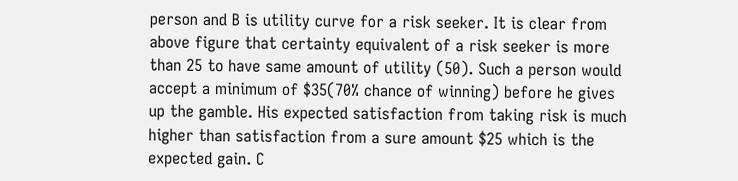person and B is utility curve for a risk seeker. It is clear from above figure that certainty equivalent of a risk seeker is more than 25 to have same amount of utility (50). Such a person would accept a minimum of $35(70% chance of winning) before he gives up the gamble. His expected satisfaction from taking risk is much higher than satisfaction from a sure amount $25 which is the expected gain. C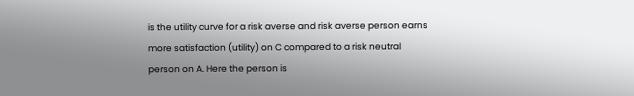is the utility curve for a risk averse and risk averse person earns more satisfaction (utility) on C compared to a risk neutral person on A. Here the person is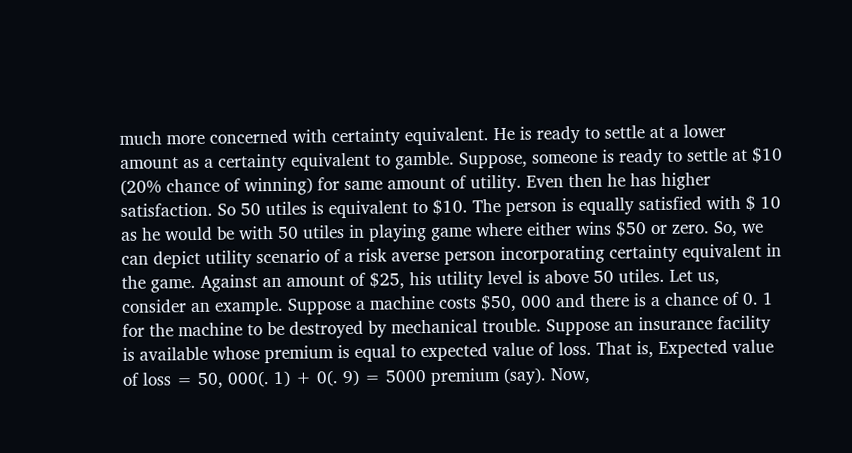much more concerned with certainty equivalent. He is ready to settle at a lower amount as a certainty equivalent to gamble. Suppose, someone is ready to settle at $10 (20% chance of winning) for same amount of utility. Even then he has higher satisfaction. So 50 utiles is equivalent to $10. The person is equally satisfied with $ 10 as he would be with 50 utiles in playing game where either wins $50 or zero. So, we can depict utility scenario of a risk averse person incorporating certainty equivalent in the game. Against an amount of $25, his utility level is above 50 utiles. Let us, consider an example. Suppose a machine costs $50, 000 and there is a chance of 0. 1 for the machine to be destroyed by mechanical trouble. Suppose an insurance facility is available whose premium is equal to expected value of loss. That is, Expected value of loss = 50, 000(. 1) + 0(. 9) = 5000 premium (say). Now,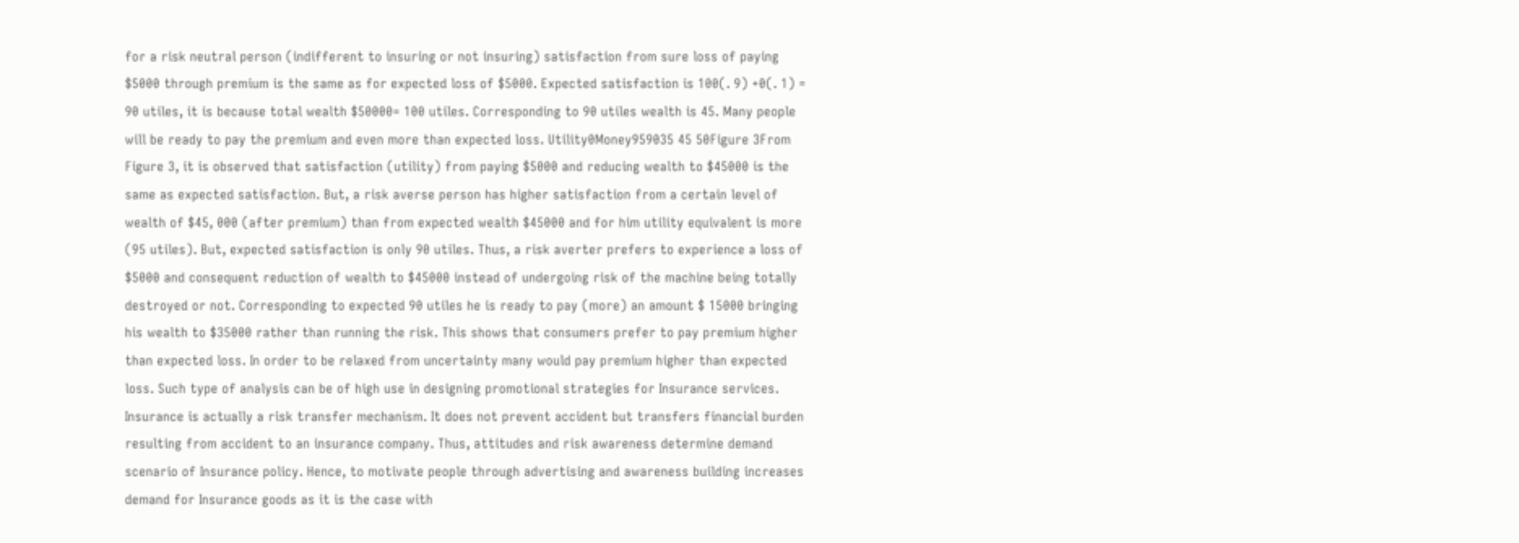for a risk neutral person (indifferent to insuring or not insuring) satisfaction from sure loss of paying $5000 through premium is the same as for expected loss of $5000. Expected satisfaction is 100(. 9) +0(. 1) = 90 utiles, it is because total wealth $50000= 100 utiles. Corresponding to 90 utiles wealth is 45. Many people will be ready to pay the premium and even more than expected loss. Utility0Money959035 45 50Figure 3From Figure 3, it is observed that satisfaction (utility) from paying $5000 and reducing wealth to $45000 is the same as expected satisfaction. But, a risk averse person has higher satisfaction from a certain level of wealth of $45, 000 (after premium) than from expected wealth $45000 and for him utility equivalent is more (95 utiles). But, expected satisfaction is only 90 utiles. Thus, a risk averter prefers to experience a loss of $5000 and consequent reduction of wealth to $45000 instead of undergoing risk of the machine being totally destroyed or not. Corresponding to expected 90 utiles he is ready to pay (more) an amount $ 15000 bringing his wealth to $35000 rather than running the risk. This shows that consumers prefer to pay premium higher than expected loss. In order to be relaxed from uncertainty many would pay premium higher than expected loss. Such type of analysis can be of high use in designing promotional strategies for Insurance services. Insurance is actually a risk transfer mechanism. It does not prevent accident but transfers financial burden resulting from accident to an insurance company. Thus, attitudes and risk awareness determine demand scenario of Insurance policy. Hence, to motivate people through advertising and awareness building increases demand for Insurance goods as it is the case with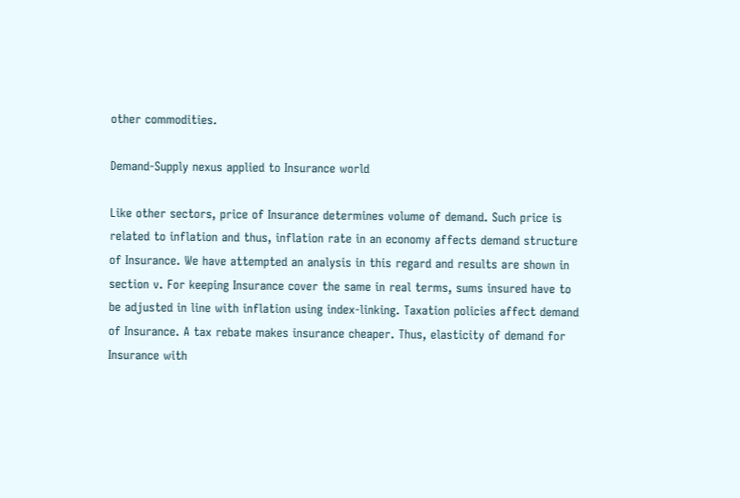other commodities.

Demand-Supply nexus applied to Insurance world

Like other sectors, price of Insurance determines volume of demand. Such price is related to inflation and thus, inflation rate in an economy affects demand structure of Insurance. We have attempted an analysis in this regard and results are shown in section v. For keeping Insurance cover the same in real terms, sums insured have to be adjusted in line with inflation using index-linking. Taxation policies affect demand of Insurance. A tax rebate makes insurance cheaper. Thus, elasticity of demand for Insurance with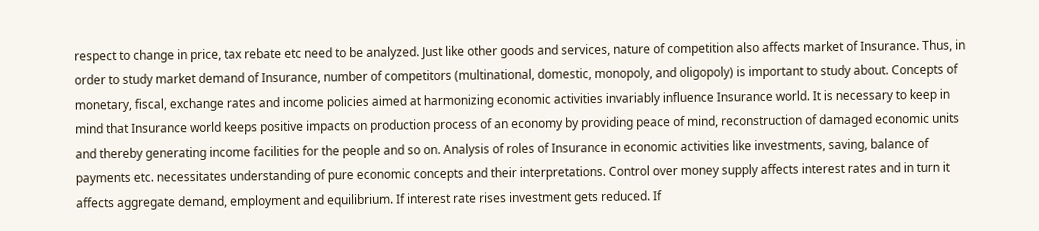respect to change in price, tax rebate etc need to be analyzed. Just like other goods and services, nature of competition also affects market of Insurance. Thus, in order to study market demand of Insurance, number of competitors (multinational, domestic, monopoly, and oligopoly) is important to study about. Concepts of monetary, fiscal, exchange rates and income policies aimed at harmonizing economic activities invariably influence Insurance world. It is necessary to keep in mind that Insurance world keeps positive impacts on production process of an economy by providing peace of mind, reconstruction of damaged economic units and thereby generating income facilities for the people and so on. Analysis of roles of Insurance in economic activities like investments, saving, balance of payments etc. necessitates understanding of pure economic concepts and their interpretations. Control over money supply affects interest rates and in turn it affects aggregate demand, employment and equilibrium. If interest rate rises investment gets reduced. If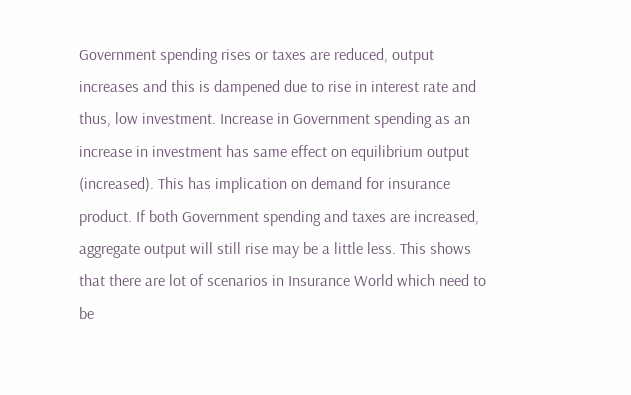Government spending rises or taxes are reduced, output increases and this is dampened due to rise in interest rate and thus, low investment. Increase in Government spending as an increase in investment has same effect on equilibrium output (increased). This has implication on demand for insurance product. If both Government spending and taxes are increased, aggregate output will still rise may be a little less. This shows that there are lot of scenarios in Insurance World which need to be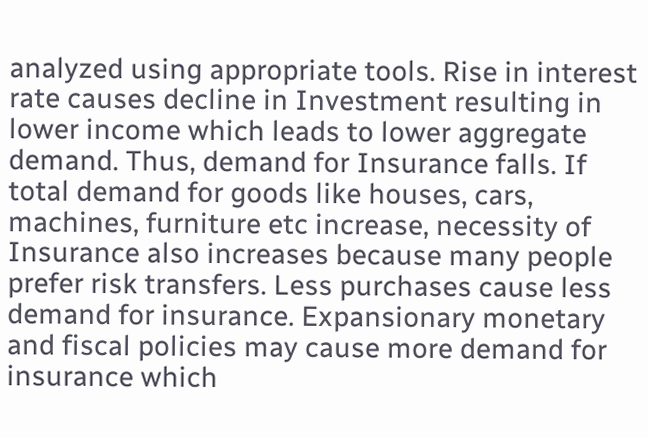analyzed using appropriate tools. Rise in interest rate causes decline in Investment resulting in lower income which leads to lower aggregate demand. Thus, demand for Insurance falls. If total demand for goods like houses, cars, machines, furniture etc increase, necessity of Insurance also increases because many people prefer risk transfers. Less purchases cause less demand for insurance. Expansionary monetary and fiscal policies may cause more demand for insurance which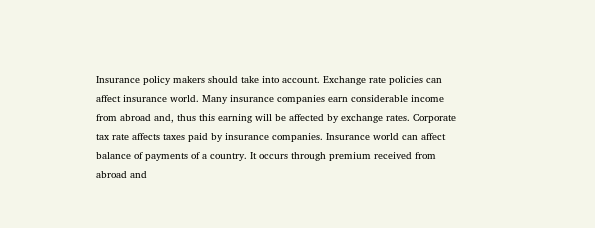Insurance policy makers should take into account. Exchange rate policies can affect insurance world. Many insurance companies earn considerable income from abroad and, thus this earning will be affected by exchange rates. Corporate tax rate affects taxes paid by insurance companies. Insurance world can affect balance of payments of a country. It occurs through premium received from abroad and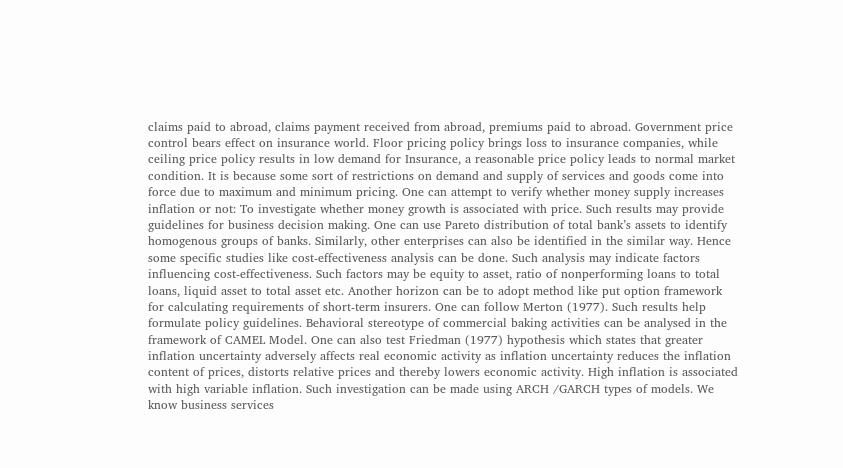claims paid to abroad, claims payment received from abroad, premiums paid to abroad. Government price control bears effect on insurance world. Floor pricing policy brings loss to insurance companies, while ceiling price policy results in low demand for Insurance, a reasonable price policy leads to normal market condition. It is because some sort of restrictions on demand and supply of services and goods come into force due to maximum and minimum pricing. One can attempt to verify whether money supply increases inflation or not: To investigate whether money growth is associated with price. Such results may provide guidelines for business decision making. One can use Pareto distribution of total bank’s assets to identify homogenous groups of banks. Similarly, other enterprises can also be identified in the similar way. Hence some specific studies like cost-effectiveness analysis can be done. Such analysis may indicate factors influencing cost-effectiveness. Such factors may be equity to asset, ratio of nonperforming loans to total loans, liquid asset to total asset etc. Another horizon can be to adopt method like put option framework for calculating requirements of short-term insurers. One can follow Merton (1977). Such results help formulate policy guidelines. Behavioral stereotype of commercial baking activities can be analysed in the framework of CAMEL Model. One can also test Friedman (1977) hypothesis which states that greater inflation uncertainty adversely affects real economic activity as inflation uncertainty reduces the inflation content of prices, distorts relative prices and thereby lowers economic activity. High inflation is associated with high variable inflation. Such investigation can be made using ARCH /GARCH types of models. We know business services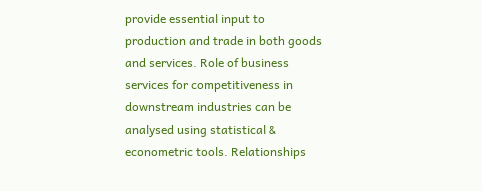provide essential input to production and trade in both goods and services. Role of business services for competitiveness in downstream industries can be analysed using statistical & econometric tools. Relationships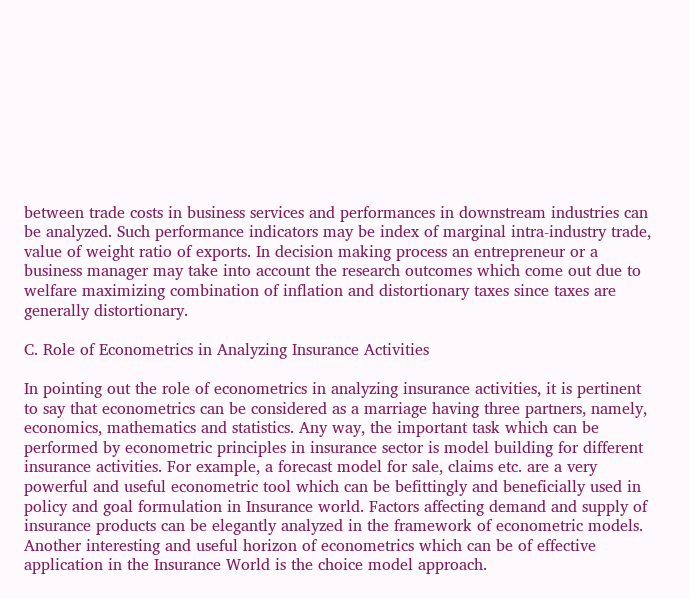between trade costs in business services and performances in downstream industries can be analyzed. Such performance indicators may be index of marginal intra-industry trade, value of weight ratio of exports. In decision making process an entrepreneur or a business manager may take into account the research outcomes which come out due to welfare maximizing combination of inflation and distortionary taxes since taxes are generally distortionary.

C. Role of Econometrics in Analyzing Insurance Activities

In pointing out the role of econometrics in analyzing insurance activities, it is pertinent to say that econometrics can be considered as a marriage having three partners, namely, economics, mathematics and statistics. Any way, the important task which can be performed by econometric principles in insurance sector is model building for different insurance activities. For example, a forecast model for sale, claims etc. are a very powerful and useful econometric tool which can be befittingly and beneficially used in policy and goal formulation in Insurance world. Factors affecting demand and supply of insurance products can be elegantly analyzed in the framework of econometric models. Another interesting and useful horizon of econometrics which can be of effective application in the Insurance World is the choice model approach.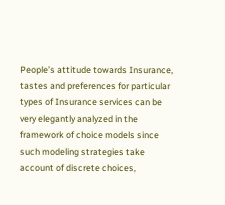People’s attitude towards Insurance, tastes and preferences for particular types of Insurance services can be very elegantly analyzed in the framework of choice models since such modeling strategies take account of discrete choices,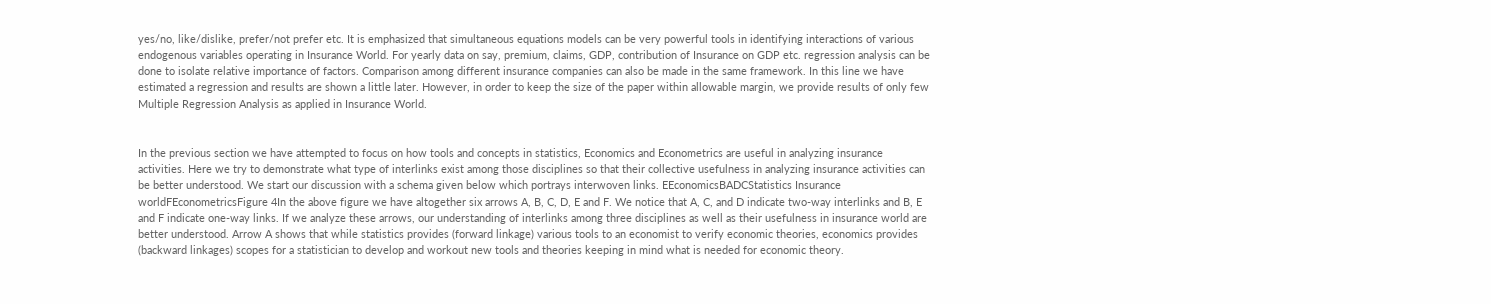yes/no, like/dislike, prefer/not prefer etc. It is emphasized that simultaneous equations models can be very powerful tools in identifying interactions of various endogenous variables operating in Insurance World. For yearly data on say, premium, claims, GDP, contribution of Insurance on GDP etc. regression analysis can be done to isolate relative importance of factors. Comparison among different insurance companies can also be made in the same framework. In this line we have estimated a regression and results are shown a little later. However, in order to keep the size of the paper within allowable margin, we provide results of only few Multiple Regression Analysis as applied in Insurance World.


In the previous section we have attempted to focus on how tools and concepts in statistics, Economics and Econometrics are useful in analyzing insurance activities. Here we try to demonstrate what type of interlinks exist among those disciplines so that their collective usefulness in analyzing insurance activities can be better understood. We start our discussion with a schema given below which portrays interwoven links. EEconomicsBADCStatistics Insurance worldFEconometricsFigure 4In the above figure we have altogether six arrows A, B, C, D, E and F. We notice that A, C, and D indicate two-way interlinks and B, E and F indicate one-way links. If we analyze these arrows, our understanding of interlinks among three disciplines as well as their usefulness in insurance world are better understood. Arrow A shows that while statistics provides (forward linkage) various tools to an economist to verify economic theories, economics provides (backward linkages) scopes for a statistician to develop and workout new tools and theories keeping in mind what is needed for economic theory.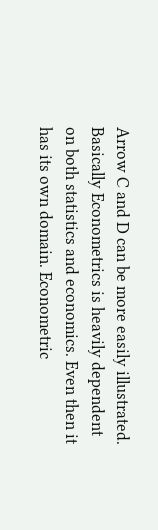Arrow C and D can be more easily illustrated. Basically Econometrics is heavily dependent on both statistics and economics. Even then it has its own domain. Econometric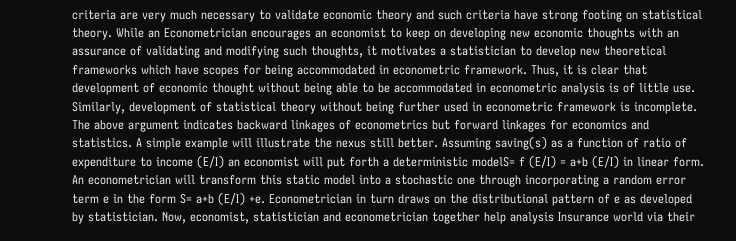criteria are very much necessary to validate economic theory and such criteria have strong footing on statistical theory. While an Econometrician encourages an economist to keep on developing new economic thoughts with an assurance of validating and modifying such thoughts, it motivates a statistician to develop new theoretical frameworks which have scopes for being accommodated in econometric framework. Thus, it is clear that development of economic thought without being able to be accommodated in econometric analysis is of little use. Similarly, development of statistical theory without being further used in econometric framework is incomplete. The above argument indicates backward linkages of econometrics but forward linkages for economics and statistics. A simple example will illustrate the nexus still better. Assuming saving(s) as a function of ratio of expenditure to income (E/I) an economist will put forth a deterministic modelS= f (E/I) = a+b (E/I) in linear form. An econometrician will transform this static model into a stochastic one through incorporating a random error term e in the form S= a+b (E/I) +e. Econometrician in turn draws on the distributional pattern of e as developed by statistician. Now, economist, statistician and econometrician together help analysis Insurance world via their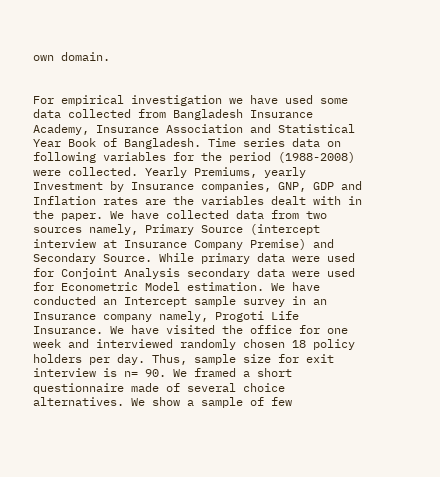own domain.


For empirical investigation we have used some data collected from Bangladesh Insurance Academy, Insurance Association and Statistical Year Book of Bangladesh. Time series data on following variables for the period (1988-2008) were collected. Yearly Premiums, yearly Investment by Insurance companies, GNP, GDP and Inflation rates are the variables dealt with in the paper. We have collected data from two sources namely, Primary Source (intercept interview at Insurance Company Premise) and Secondary Source. While primary data were used for Conjoint Analysis secondary data were used for Econometric Model estimation. We have conducted an Intercept sample survey in an Insurance company namely, Progoti Life Insurance. We have visited the office for one week and interviewed randomly chosen 18 policy holders per day. Thus, sample size for exit interview is n= 90. We framed a short questionnaire made of several choice alternatives. We show a sample of few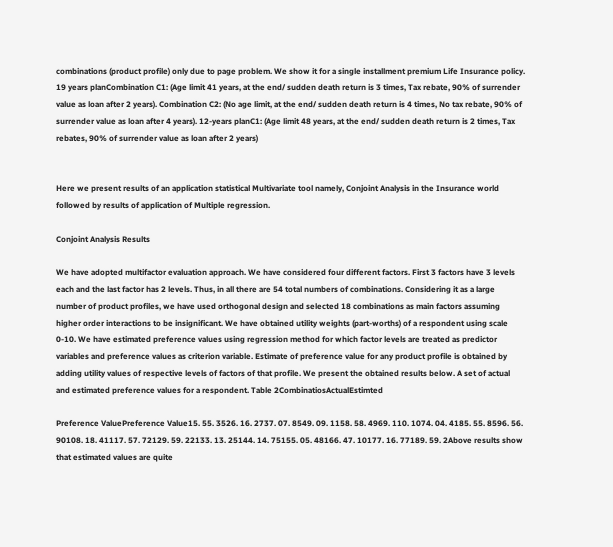combinations (product profile) only due to page problem. We show it for a single installment premium Life Insurance policy. 19 years planCombination C1: (Age limit 41 years, at the end/ sudden death return is 3 times, Tax rebate, 90% of surrender value as loan after 2 years). Combination C2: (No age limit, at the end/ sudden death return is 4 times, No tax rebate, 90% of surrender value as loan after 4 years). 12-years planC1: (Age limit 48 years, at the end/ sudden death return is 2 times, Tax rebates, 90% of surrender value as loan after 2 years)


Here we present results of an application statistical Multivariate tool namely, Conjoint Analysis in the Insurance world followed by results of application of Multiple regression.

Conjoint Analysis Results

We have adopted multifactor evaluation approach. We have considered four different factors. First 3 factors have 3 levels each and the last factor has 2 levels. Thus, in all there are 54 total numbers of combinations. Considering it as a large number of product profiles, we have used orthogonal design and selected 18 combinations as main factors assuming higher order interactions to be insignificant. We have obtained utility weights (part-worths) of a respondent using scale 0-10. We have estimated preference values using regression method for which factor levels are treated as predictor variables and preference values as criterion variable. Estimate of preference value for any product profile is obtained by adding utility values of respective levels of factors of that profile. We present the obtained results below. A set of actual and estimated preference values for a respondent. Table 2CombinatiosActualEstimted

Preference ValuePreference Value15. 55. 3526. 16. 2737. 07. 8549. 09. 1158. 58. 4969. 110. 1074. 04. 4185. 55. 8596. 56. 90108. 18. 41117. 57. 72129. 59. 22133. 13. 25144. 14. 75155. 05. 48166. 47. 10177. 16. 77189. 59. 2Above results show that estimated values are quite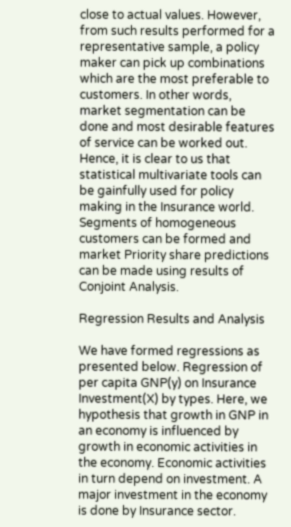close to actual values. However, from such results performed for a representative sample, a policy maker can pick up combinations which are the most preferable to customers. In other words, market segmentation can be done and most desirable features of service can be worked out. Hence, it is clear to us that statistical multivariate tools can be gainfully used for policy making in the Insurance world. Segments of homogeneous customers can be formed and market Priority share predictions can be made using results of Conjoint Analysis.

Regression Results and Analysis

We have formed regressions as presented below. Regression of per capita GNP(y) on Insurance Investment(X) by types. Here, we hypothesis that growth in GNP in an economy is influenced by growth in economic activities in the economy. Economic activities in turn depend on investment. A major investment in the economy is done by Insurance sector.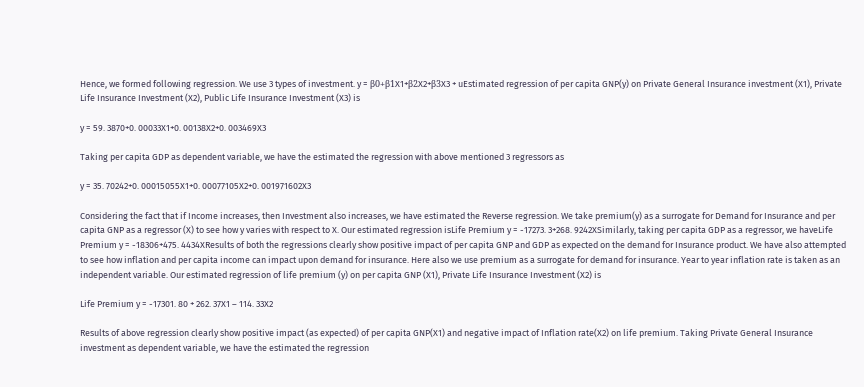Hence, we formed following regression. We use 3 types of investment. y = β0+β1X1+β2X2+β3X3 + uEstimated regression of per capita GNP(y) on Private General Insurance investment (X1), Private Life Insurance Investment (X2), Public Life Insurance Investment (X3) is

y = 59. 3870+0. 00033X1+0. 00138X2+0. 003469X3

Taking per capita GDP as dependent variable, we have the estimated the regression with above mentioned 3 regressors as

y = 35. 70242+0. 00015055X1+0. 00077105X2+0. 001971602X3

Considering the fact that if Income increases, then Investment also increases, we have estimated the Reverse regression. We take premium(y) as a surrogate for Demand for Insurance and per capita GNP as a regressor (X) to see how y varies with respect to X. Our estimated regression isLife Premium y = -17273. 3+268. 9242XSimilarly, taking per capita GDP as a regressor, we haveLife Premium y = -18306+475. 4434XResults of both the regressions clearly show positive impact of per capita GNP and GDP as expected on the demand for Insurance product. We have also attempted to see how inflation and per capita income can impact upon demand for insurance. Here also we use premium as a surrogate for demand for insurance. Year to year inflation rate is taken as an independent variable. Our estimated regression of life premium (y) on per capita GNP (X1), Private Life Insurance Investment (X2) is

Life Premium y = -17301. 80 + 262. 37X1 – 114. 33X2

Results of above regression clearly show positive impact (as expected) of per capita GNP(X1) and negative impact of Inflation rate(X2) on life premium. Taking Private General Insurance investment as dependent variable, we have the estimated the regression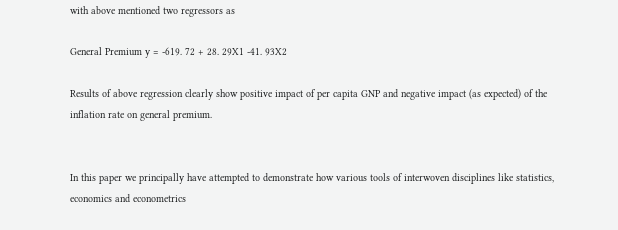with above mentioned two regressors as

General Premium y = -619. 72 + 28. 29X1 -41. 93X2

Results of above regression clearly show positive impact of per capita GNP and negative impact (as expected) of the inflation rate on general premium.


In this paper we principally have attempted to demonstrate how various tools of interwoven disciplines like statistics, economics and econometrics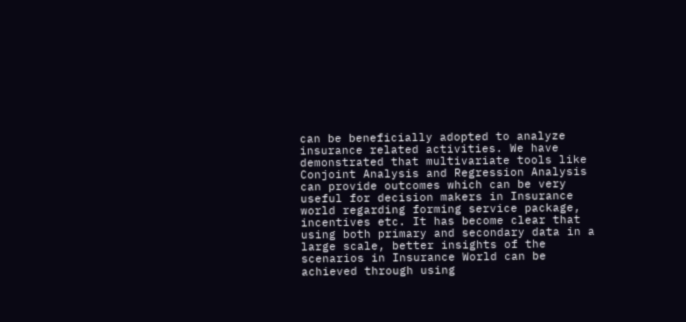can be beneficially adopted to analyze insurance related activities. We have demonstrated that multivariate tools like Conjoint Analysis and Regression Analysis can provide outcomes which can be very useful for decision makers in Insurance world regarding forming service package, incentives etc. It has become clear that using both primary and secondary data in a large scale, better insights of the scenarios in Insurance World can be achieved through using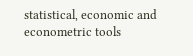statistical, economic and econometric tools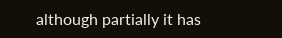although partially it has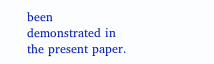been demonstrated in the present paper.